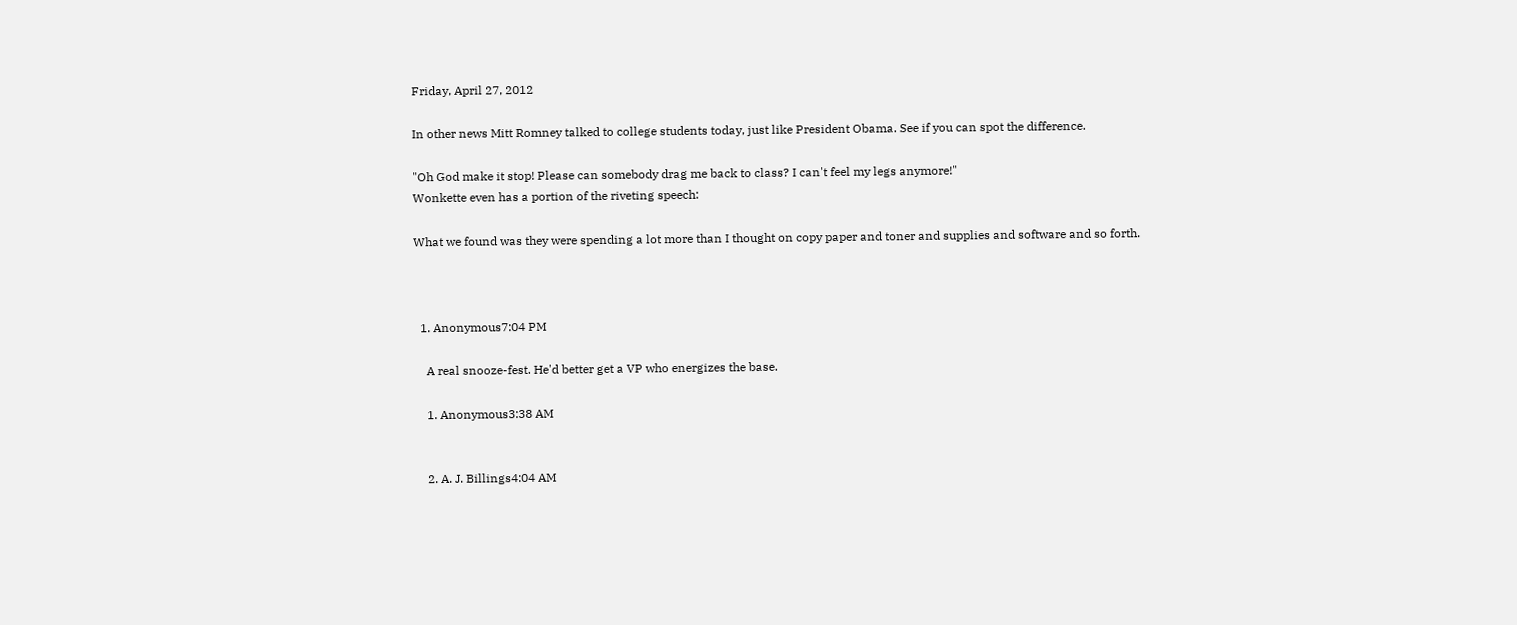Friday, April 27, 2012

In other news Mitt Romney talked to college students today, just like President Obama. See if you can spot the difference.

"Oh God make it stop! Please can somebody drag me back to class? I can't feel my legs anymore!"
Wonkette even has a portion of the riveting speech:

What we found was they were spending a lot more than I thought on copy paper and toner and supplies and software and so forth.



  1. Anonymous7:04 PM

    A real snooze-fest. He'd better get a VP who energizes the base.

    1. Anonymous3:38 AM


    2. A. J. Billings4:04 AM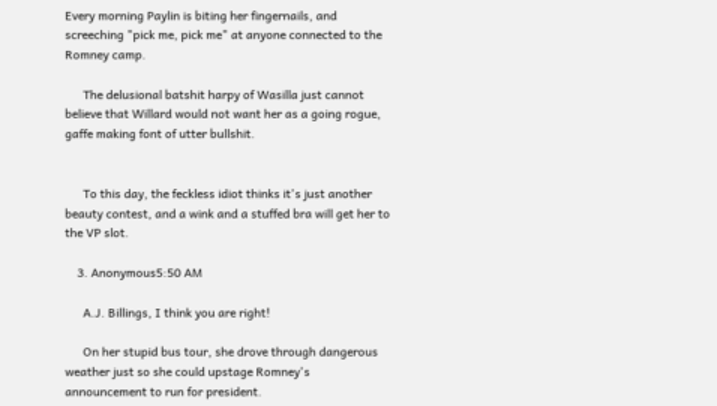Every morning Paylin is biting her fingernails, and screeching "pick me, pick me" at anyone connected to the Romney camp.

      The delusional batshit harpy of Wasilla just cannot believe that Willard would not want her as a going rogue, gaffe making font of utter bullshit.


      To this day, the feckless idiot thinks it's just another beauty contest, and a wink and a stuffed bra will get her to the VP slot.

    3. Anonymous5:50 AM

      A.J. Billings, I think you are right!

      On her stupid bus tour, she drove through dangerous weather just so she could upstage Romney's announcement to run for president.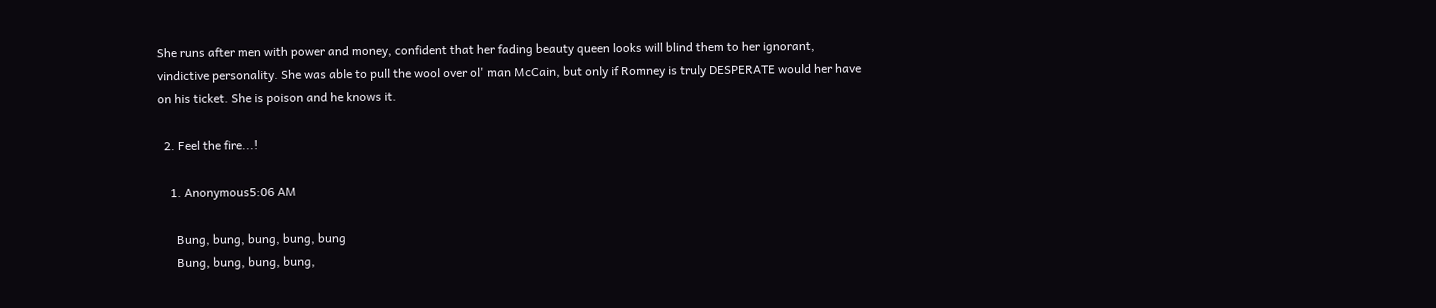She runs after men with power and money, confident that her fading beauty queen looks will blind them to her ignorant, vindictive personality. She was able to pull the wool over ol' man McCain, but only if Romney is truly DESPERATE would her have on his ticket. She is poison and he knows it.

  2. Feel the fire...!

    1. Anonymous5:06 AM

      Bung, bung, bung, bung, bung
      Bung, bung, bung, bung,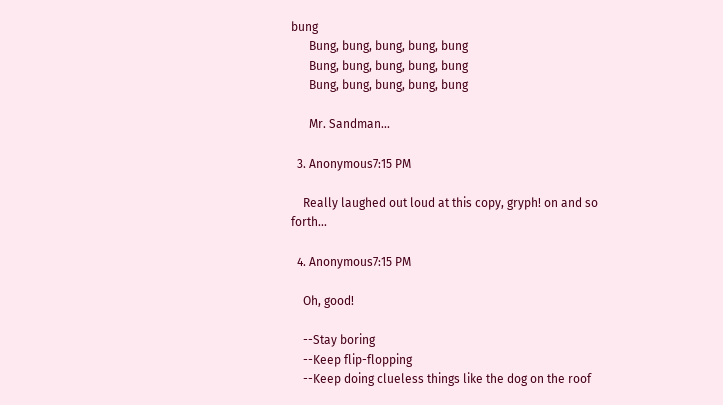bung
      Bung, bung, bung, bung, bung
      Bung, bung, bung, bung, bung
      Bung, bung, bung, bung, bung

      Mr. Sandman...

  3. Anonymous7:15 PM

    Really laughed out loud at this copy, gryph! on and so forth...

  4. Anonymous7:15 PM

    Oh, good!

    --Stay boring
    --Keep flip-flopping
    --Keep doing clueless things like the dog on the roof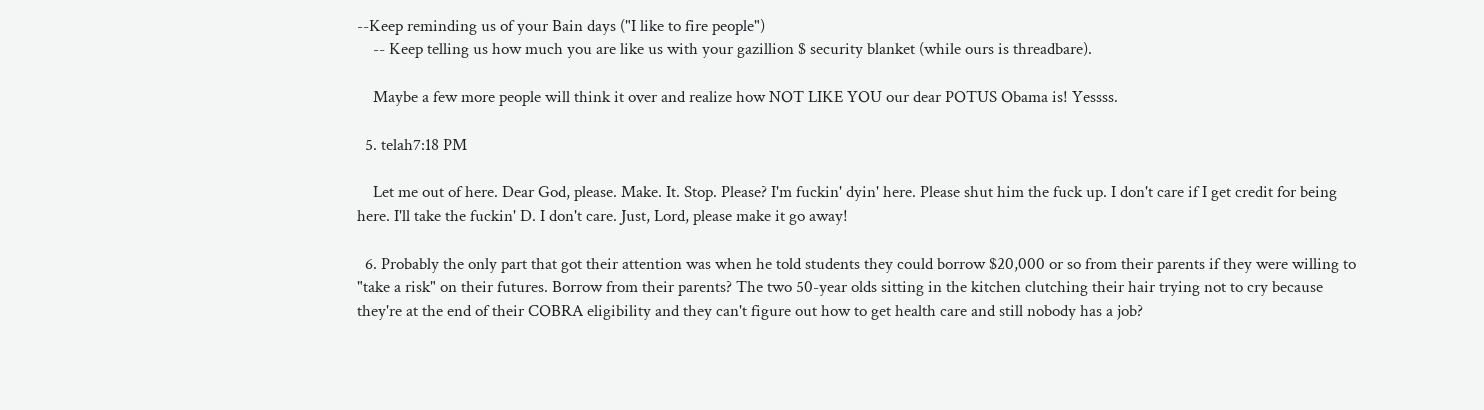--Keep reminding us of your Bain days ("I like to fire people")
    -- Keep telling us how much you are like us with your gazillion $ security blanket (while ours is threadbare).

    Maybe a few more people will think it over and realize how NOT LIKE YOU our dear POTUS Obama is! Yessss.

  5. telah7:18 PM

    Let me out of here. Dear God, please. Make. It. Stop. Please? I'm fuckin' dyin' here. Please shut him the fuck up. I don't care if I get credit for being here. I'll take the fuckin' D. I don't care. Just, Lord, please make it go away!

  6. Probably the only part that got their attention was when he told students they could borrow $20,000 or so from their parents if they were willing to "take a risk" on their futures. Borrow from their parents? The two 50-year olds sitting in the kitchen clutching their hair trying not to cry because they're at the end of their COBRA eligibility and they can't figure out how to get health care and still nobody has a job?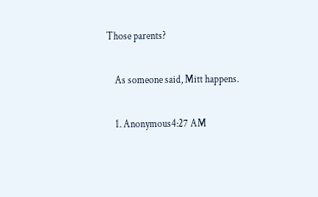Those parents?

    As someone said, Mitt happens.

    1. Anonymous4:27 AM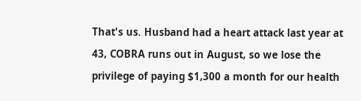That's us. Husband had a heart attack last year at 43, COBRA runs out in August, so we lose the privilege of paying $1,300 a month for our health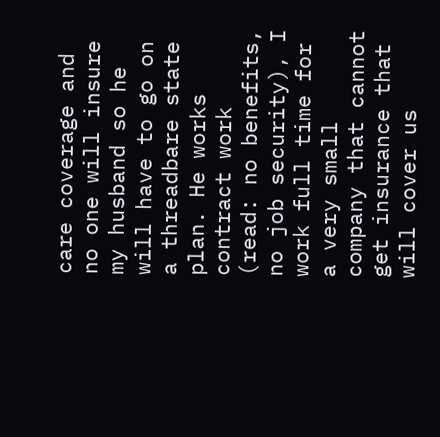care coverage and no one will insure my husband so he will have to go on a threadbare state plan. He works contract work (read: no benefits, no job security), I work full time for a very small company that cannot get insurance that will cover us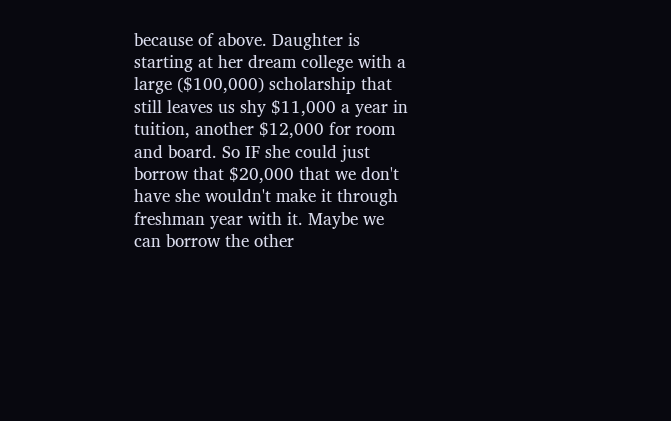because of above. Daughter is starting at her dream college with a large ($100,000) scholarship that still leaves us shy $11,000 a year in tuition, another $12,000 for room and board. So IF she could just borrow that $20,000 that we don't have she wouldn't make it through freshman year with it. Maybe we can borrow the other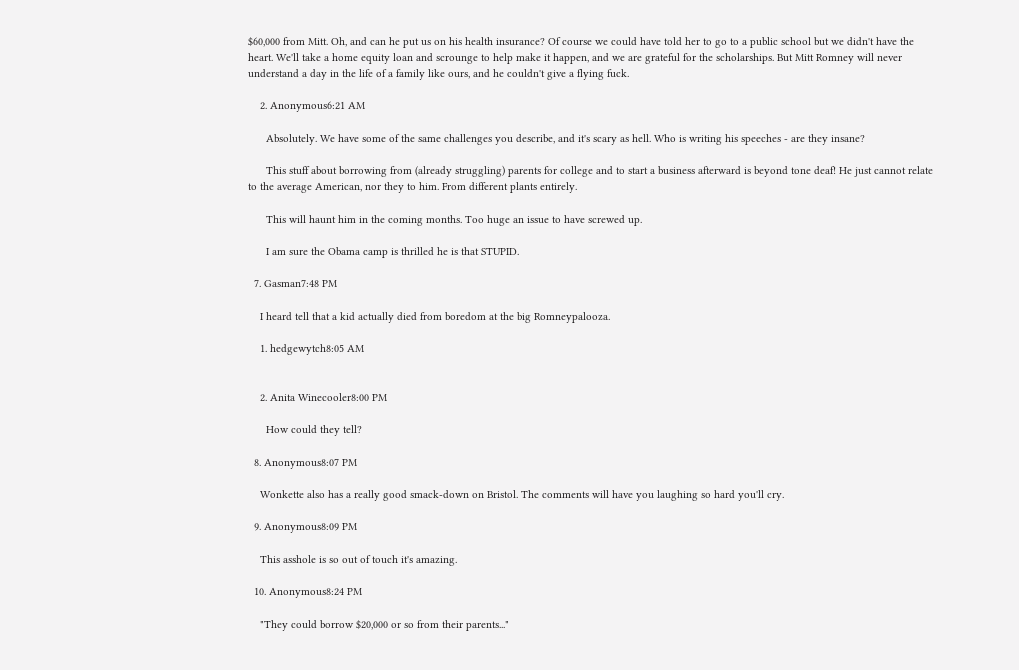$60,000 from Mitt. Oh, and can he put us on his health insurance? Of course we could have told her to go to a public school but we didn't have the heart. We'll take a home equity loan and scrounge to help make it happen, and we are grateful for the scholarships. But Mitt Romney will never understand a day in the life of a family like ours, and he couldn't give a flying fuck.

    2. Anonymous6:21 AM

      Absolutely. We have some of the same challenges you describe, and it's scary as hell. Who is writing his speeches - are they insane?

      This stuff about borrowing from (already struggling) parents for college and to start a business afterward is beyond tone deaf! He just cannot relate to the average American, nor they to him. From different plants entirely.

      This will haunt him in the coming months. Too huge an issue to have screwed up.

      I am sure the Obama camp is thrilled he is that STUPID.

  7. Gasman7:48 PM

    I heard tell that a kid actually died from boredom at the big Romneypalooza.

    1. hedgewytch8:05 AM


    2. Anita Winecooler8:00 PM

      How could they tell?

  8. Anonymous8:07 PM

    Wonkette also has a really good smack-down on Bristol. The comments will have you laughing so hard you'll cry.

  9. Anonymous8:09 PM

    This asshole is so out of touch it's amazing.

  10. Anonymous8:24 PM

    "They could borrow $20,000 or so from their parents..."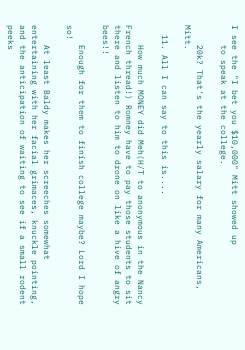I see the "I bet you $10,000" Mitt showed up
    to speak at the college.

    20k? That's the yearly salary for many Americans, Mitt.

  11. All I can say to this is....

    How much MONEY did Meh(H/T to anonymous in the Nancy French thread!) Romney have to pay those students to sit there and listen to him to drone on like a hive of angry bees!!

    Enough for them to finish college maybe? Lord I hope so!

    At least Baldy makes her screeches somewhat entertaining with her facial grimaces, knuckle pointing, and the anticipation of waiting to see if a small rodent peeks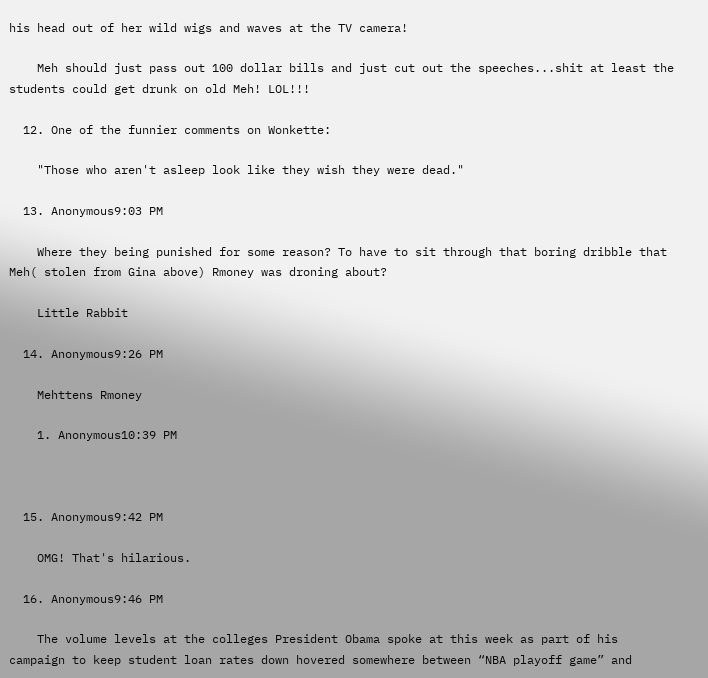his head out of her wild wigs and waves at the TV camera!

    Meh should just pass out 100 dollar bills and just cut out the speeches...shit at least the students could get drunk on old Meh! LOL!!!

  12. One of the funnier comments on Wonkette:

    "Those who aren't asleep look like they wish they were dead."

  13. Anonymous9:03 PM

    Where they being punished for some reason? To have to sit through that boring dribble that Meh( stolen from Gina above) Rmoney was droning about?

    Little Rabbit

  14. Anonymous9:26 PM

    Mehttens Rmoney

    1. Anonymous10:39 PM



  15. Anonymous9:42 PM

    OMG! That's hilarious.

  16. Anonymous9:46 PM

    The volume levels at the colleges President Obama spoke at this week as part of his campaign to keep student loan rates down hovered somewhere between “NBA playoff game” and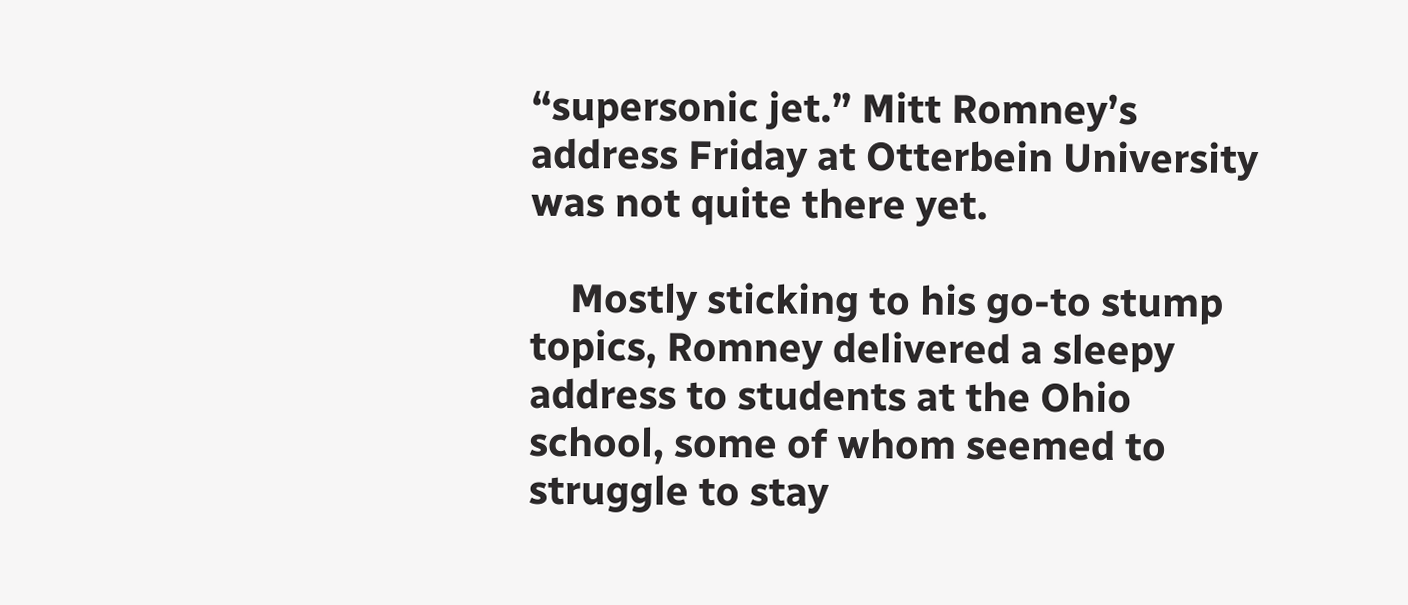“supersonic jet.” Mitt Romney’s address Friday at Otterbein University was not quite there yet.

    Mostly sticking to his go-to stump topics, Romney delivered a sleepy address to students at the Ohio school, some of whom seemed to struggle to stay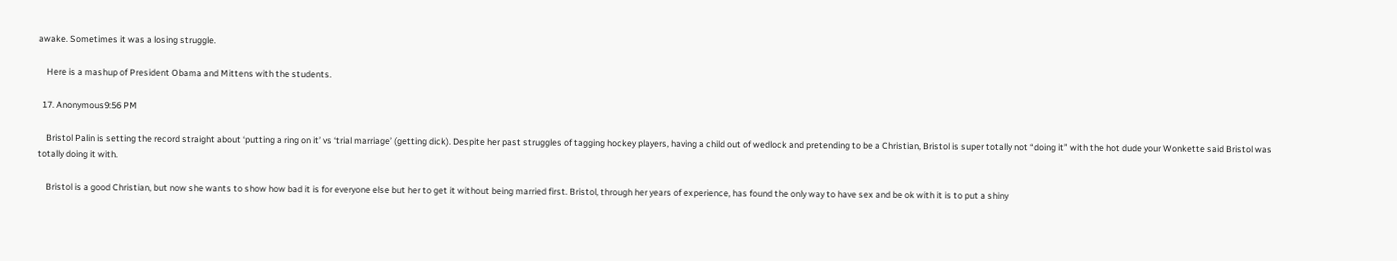awake. Sometimes it was a losing struggle.

    Here is a mashup of President Obama and Mittens with the students.

  17. Anonymous9:56 PM

    Bristol Palin is setting the record straight about ‘putting a ring on it’ vs ‘trial marriage’ (getting dick). Despite her past struggles of tagging hockey players, having a child out of wedlock and pretending to be a Christian, Bristol is super totally not “doing it” with the hot dude your Wonkette said Bristol was totally doing it with.

    Bristol is a good Christian, but now she wants to show how bad it is for everyone else but her to get it without being married first. Bristol, through her years of experience, has found the only way to have sex and be ok with it is to put a shiny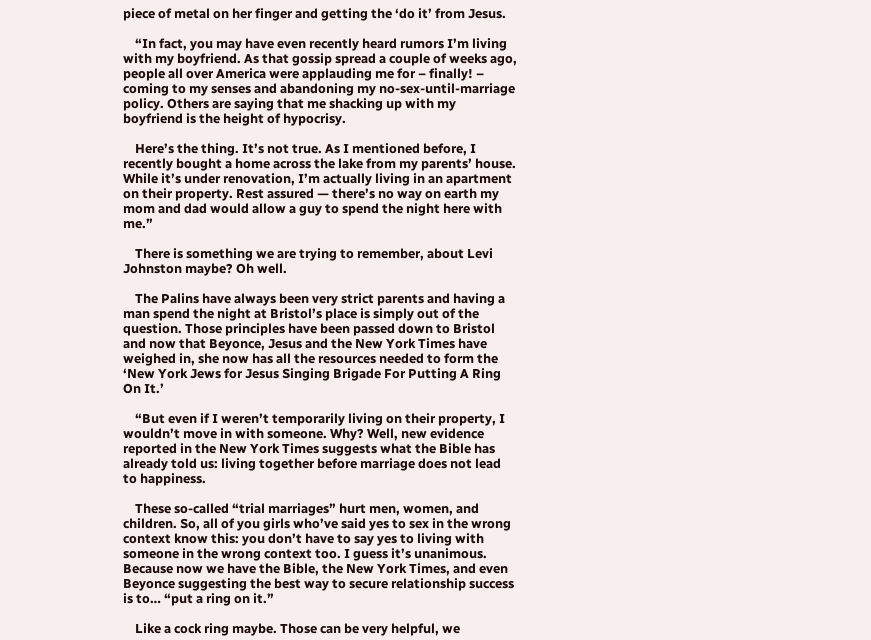piece of metal on her finger and getting the ‘do it’ from Jesus.

    “In fact, you may have even recently heard rumors I’m living with my boyfriend. As that gossip spread a couple of weeks ago, people all over America were applauding me for – finally! – coming to my senses and abandoning my no-sex-until-marriage policy. Others are saying that me shacking up with my boyfriend is the height of hypocrisy.

    Here’s the thing. It’s not true. As I mentioned before, I recently bought a home across the lake from my parents’ house. While it’s under renovation, I’m actually living in an apartment on their property. Rest assured — there’s no way on earth my mom and dad would allow a guy to spend the night here with me.”

    There is something we are trying to remember, about Levi Johnston maybe? Oh well.

    The Palins have always been very strict parents and having a man spend the night at Bristol’s place is simply out of the question. Those principles have been passed down to Bristol and now that Beyonce, Jesus and the New York Times have weighed in, she now has all the resources needed to form the ‘New York Jews for Jesus Singing Brigade For Putting A Ring On It.’

    “But even if I weren’t temporarily living on their property, I wouldn’t move in with someone. Why? Well, new evidence reported in the New York Times suggests what the Bible has already told us: living together before marriage does not lead to happiness.

    These so-called “trial marriages” hurt men, women, and children. So, all of you girls who’ve said yes to sex in the wrong context know this: you don’t have to say yes to living with someone in the wrong context too. I guess it’s unanimous. Because now we have the Bible, the New York Times, and even Beyonce suggesting the best way to secure relationship success is to… “put a ring on it.”

    Like a cock ring maybe. Those can be very helpful, we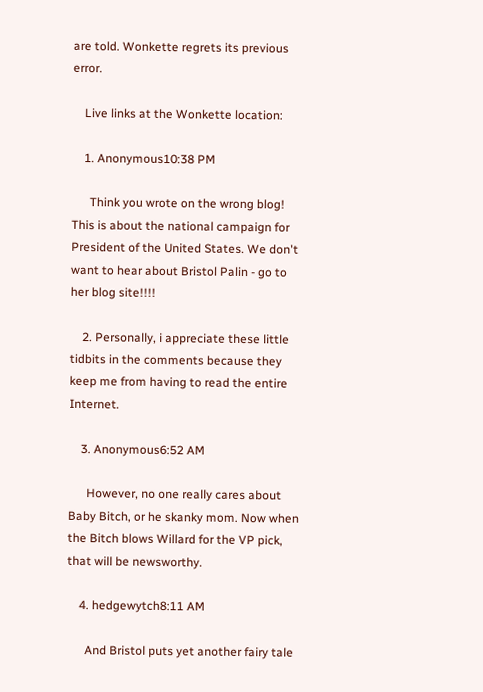are told. Wonkette regrets its previous error.

    Live links at the Wonkette location:

    1. Anonymous10:38 PM

      Think you wrote on the wrong blog! This is about the national campaign for President of the United States. We don't want to hear about Bristol Palin - go to her blog site!!!!

    2. Personally, i appreciate these little tidbits in the comments because they keep me from having to read the entire Internet.

    3. Anonymous6:52 AM

      However, no one really cares about Baby Bitch, or he skanky mom. Now when the Bitch blows Willard for the VP pick, that will be newsworthy.

    4. hedgewytch8:11 AM

      And Bristol puts yet another fairy tale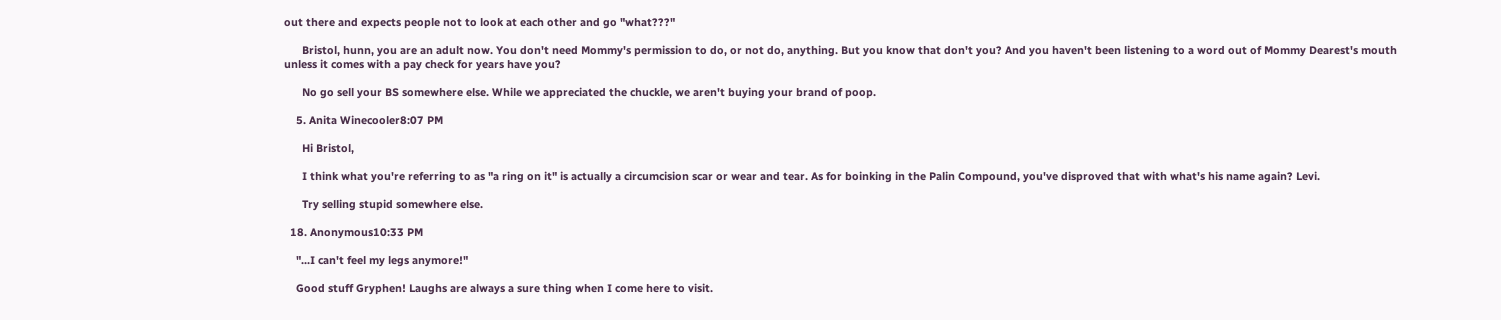out there and expects people not to look at each other and go "what???"

      Bristol, hunn, you are an adult now. You don't need Mommy's permission to do, or not do, anything. But you know that don't you? And you haven't been listening to a word out of Mommy Dearest's mouth unless it comes with a pay check for years have you?

      No go sell your BS somewhere else. While we appreciated the chuckle, we aren't buying your brand of poop.

    5. Anita Winecooler8:07 PM

      Hi Bristol,

      I think what you're referring to as "a ring on it" is actually a circumcision scar or wear and tear. As for boinking in the Palin Compound, you've disproved that with what's his name again? Levi.

      Try selling stupid somewhere else.

  18. Anonymous10:33 PM

    "...I can't feel my legs anymore!"

    Good stuff Gryphen! Laughs are always a sure thing when I come here to visit.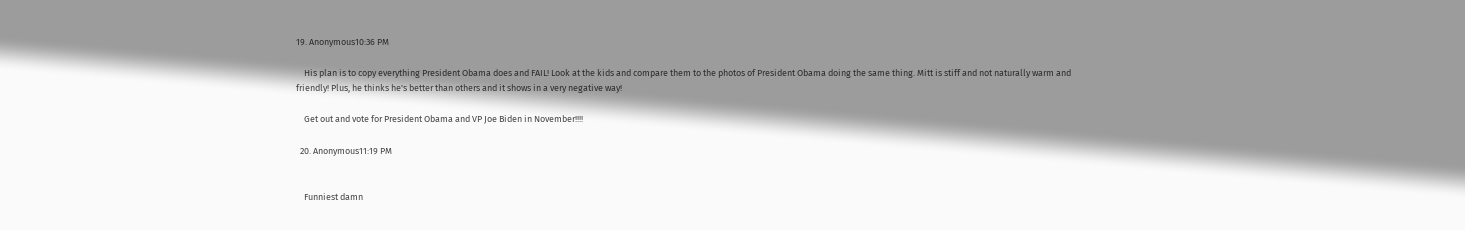19. Anonymous10:36 PM

    His plan is to copy everything President Obama does and FAIL! Look at the kids and compare them to the photos of President Obama doing the same thing. Mitt is stiff and not naturally warm and friendly! Plus, he thinks he's better than others and it shows in a very negative way!

    Get out and vote for President Obama and VP Joe Biden in November!!!!

  20. Anonymous11:19 PM


    Funniest damn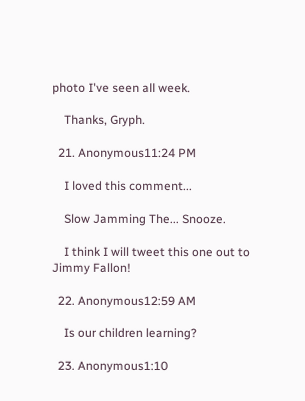photo I've seen all week.

    Thanks, Gryph.

  21. Anonymous11:24 PM

    I loved this comment...

    Slow Jamming The... Snooze.

    I think I will tweet this one out to Jimmy Fallon!

  22. Anonymous12:59 AM

    Is our children learning?

  23. Anonymous1:10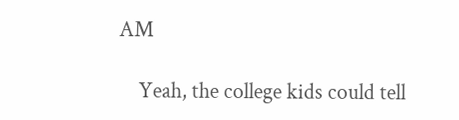AM

    Yeah, the college kids could tell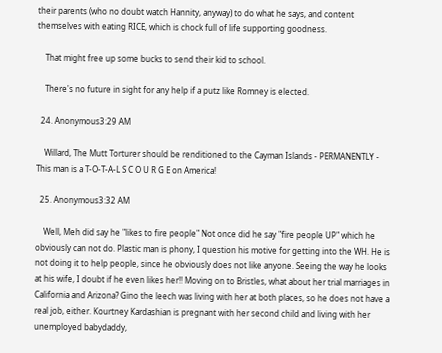their parents (who no doubt watch Hannity, anyway) to do what he says, and content themselves with eating RICE, which is chock full of life supporting goodness.

    That might free up some bucks to send their kid to school.

    There's no future in sight for any help if a putz like Romney is elected.

  24. Anonymous3:29 AM

    Willard, The Mutt Torturer should be renditioned to the Cayman Islands - PERMANENTLY - This man is a T-O-T-A-L S C O U R G E on America!

  25. Anonymous3:32 AM

    Well, Meh did say he "likes to fire people" Not once did he say "fire people UP" which he obviously can not do. Plastic man is phony, I question his motive for getting into the WH. He is not doing it to help people, since he obviously does not like anyone. Seeing the way he looks at his wife, I doubt if he even likes her!! Moving on to Bristles, what about her trial marriages in California and Arizona? Gino the leech was living with her at both places, so he does not have a real job, either. Kourtney Kardashian is pregnant with her second child and living with her unemployed babydaddy,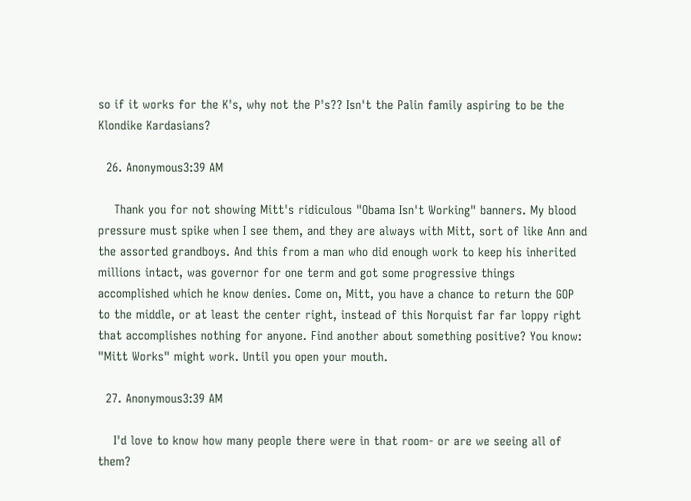so if it works for the K's, why not the P's?? Isn't the Palin family aspiring to be the Klondike Kardasians?

  26. Anonymous3:39 AM

    Thank you for not showing Mitt's ridiculous "Obama Isn't Working" banners. My blood pressure must spike when I see them, and they are always with Mitt, sort of like Ann and the assorted grandboys. And this from a man who did enough work to keep his inherited millions intact, was governor for one term and got some progressive things accomplished which he know denies. Come on, Mitt, you have a chance to return the GOP to the middle, or at least the center right, instead of this Norquist far far loppy right that accomplishes nothing for anyone. Find another about something positive? You know: "Mitt Works" might work. Until you open your mouth.

  27. Anonymous3:39 AM

    I'd love to know how many people there were in that room- or are we seeing all of them?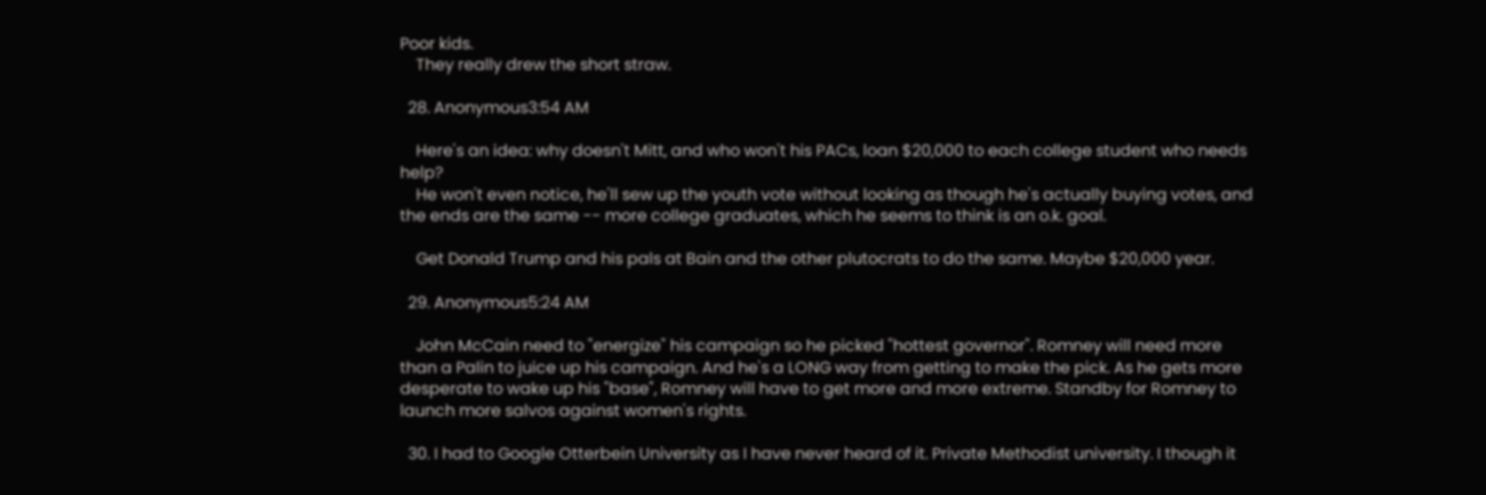Poor kids.
    They really drew the short straw.

  28. Anonymous3:54 AM

    Here's an idea: why doesn't Mitt, and who won't his PACs, loan $20,000 to each college student who needs help?
    He won't even notice, he'll sew up the youth vote without looking as though he's actually buying votes, and the ends are the same -- more college graduates, which he seems to think is an o.k. goal.

    Get Donald Trump and his pals at Bain and the other plutocrats to do the same. Maybe $20,000 year.

  29. Anonymous5:24 AM

    John McCain need to "energize" his campaign so he picked "hottest governor". Romney will need more than a Palin to juice up his campaign. And he's a LONG way from getting to make the pick. As he gets more desperate to wake up his "base", Romney will have to get more and more extreme. Standby for Romney to launch more salvos against women's rights.

  30. I had to Google Otterbein University as I have never heard of it. Private Methodist university. I though it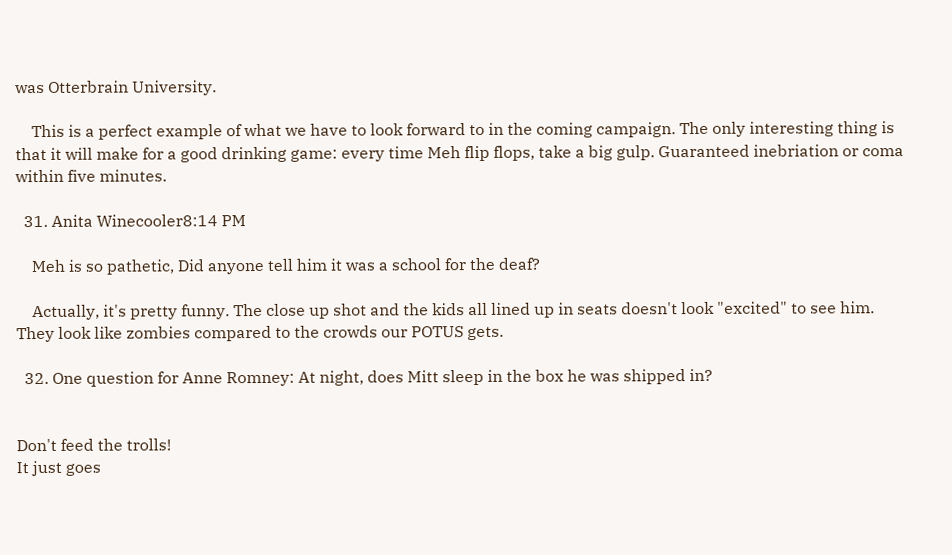was Otterbrain University.

    This is a perfect example of what we have to look forward to in the coming campaign. The only interesting thing is that it will make for a good drinking game: every time Meh flip flops, take a big gulp. Guaranteed inebriation or coma within five minutes.

  31. Anita Winecooler8:14 PM

    Meh is so pathetic, Did anyone tell him it was a school for the deaf?

    Actually, it's pretty funny. The close up shot and the kids all lined up in seats doesn't look "excited" to see him. They look like zombies compared to the crowds our POTUS gets.

  32. One question for Anne Romney: At night, does Mitt sleep in the box he was shipped in?


Don't feed the trolls!
It just goes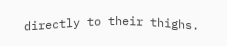directly to their thighs.